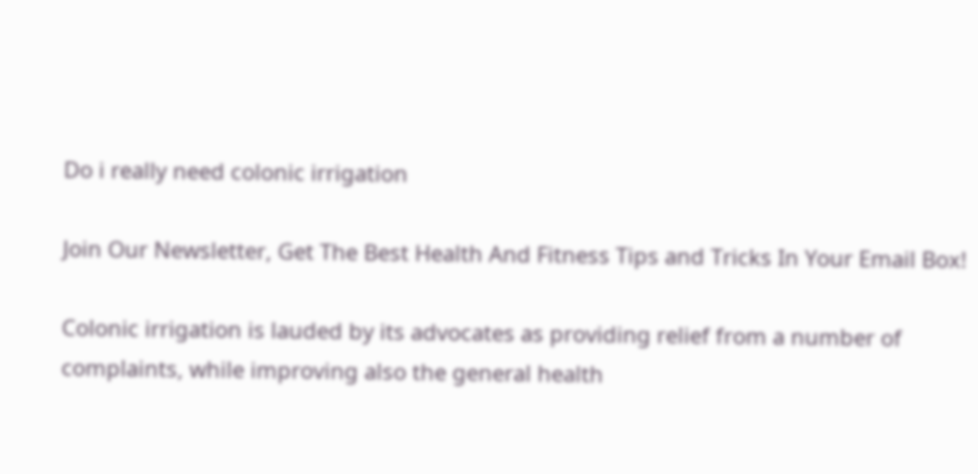Do i really need colonic irrigation

Join Our Newsletter, Get The Best Health And Fitness Tips and Tricks In Your Email Box!

Colonic irrigation is lauded by its advocates as providing relief from a number of complaints, while improving also the general health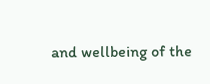and wellbeing of the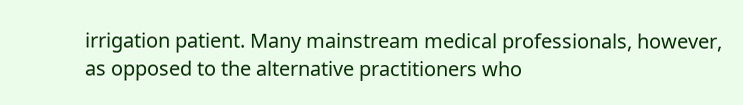irrigation patient. Many mainstream medical professionals, however, as opposed to the alternative practitioners who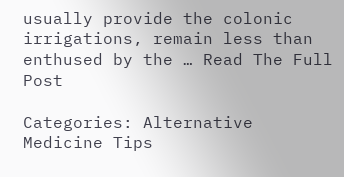usually provide the colonic irrigations, remain less than enthused by the … Read The Full Post

Categories: Alternative Medicine Tips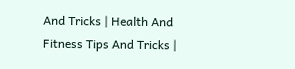And Tricks | Health And Fitness Tips And Tricks |